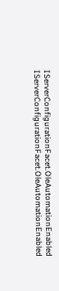IServerConfigurationFacet.OleAutomationEnabled IServerConfigurationFacet.OleAutomationEnabled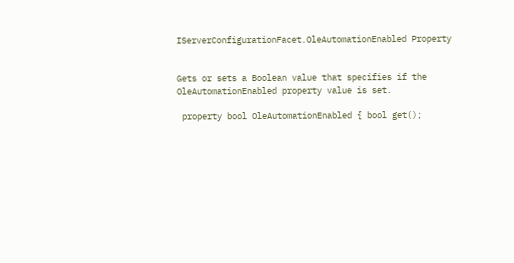IServerConfigurationFacet.OleAutomationEnabled Property


Gets or sets a Boolean value that specifies if the OleAutomationEnabled property value is set.

 property bool OleAutomationEnabled { bool get();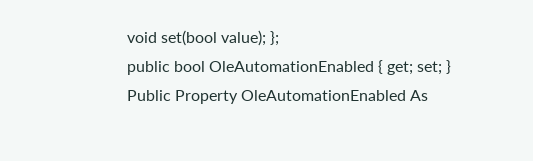void set(bool value); };
public bool OleAutomationEnabled { get; set; }
Public Property OleAutomationEnabled As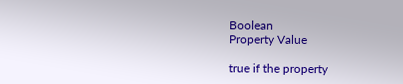Boolean
Property Value

true if the property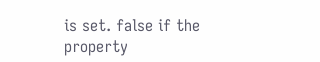is set. false if the property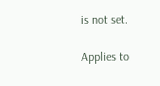is not set.

Applies to